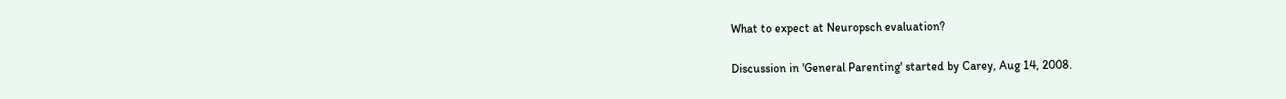What to expect at Neuropsch evaluation?

Discussion in 'General Parenting' started by Carey, Aug 14, 2008.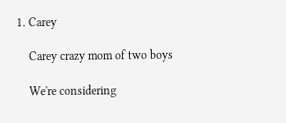1. Carey

    Carey crazy mom of two boys

    We're considering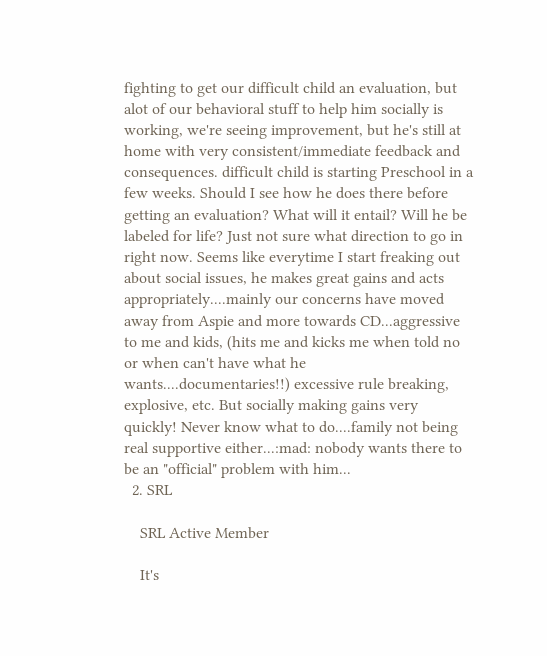fighting to get our difficult child an evaluation, but alot of our behavioral stuff to help him socially is working, we're seeing improvement, but he's still at home with very consistent/immediate feedback and consequences. difficult child is starting Preschool in a few weeks. Should I see how he does there before getting an evaluation? What will it entail? Will he be labeled for life? Just not sure what direction to go in right now. Seems like everytime I start freaking out about social issues, he makes great gains and acts appropriately....mainly our concerns have moved away from Aspie and more towards CD...aggressive to me and kids, (hits me and kicks me when told no or when can't have what he wants....documentaries!!) excessive rule breaking, explosive, etc. But socially making gains very quickly! Never know what to do....family not being real supportive either...:mad: nobody wants there to be an "official" problem with him...
  2. SRL

    SRL Active Member

    It's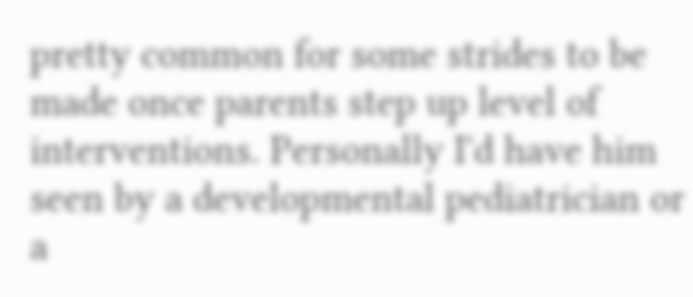pretty common for some strides to be made once parents step up level of interventions. Personally I'd have him seen by a developmental pediatrician or a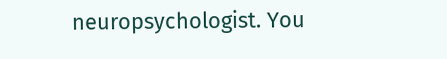neuropsychologist. You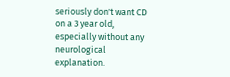seriously don't want CD on a 3 year old, especially without any neurological explanation.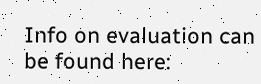Info on evaluation can be found here: